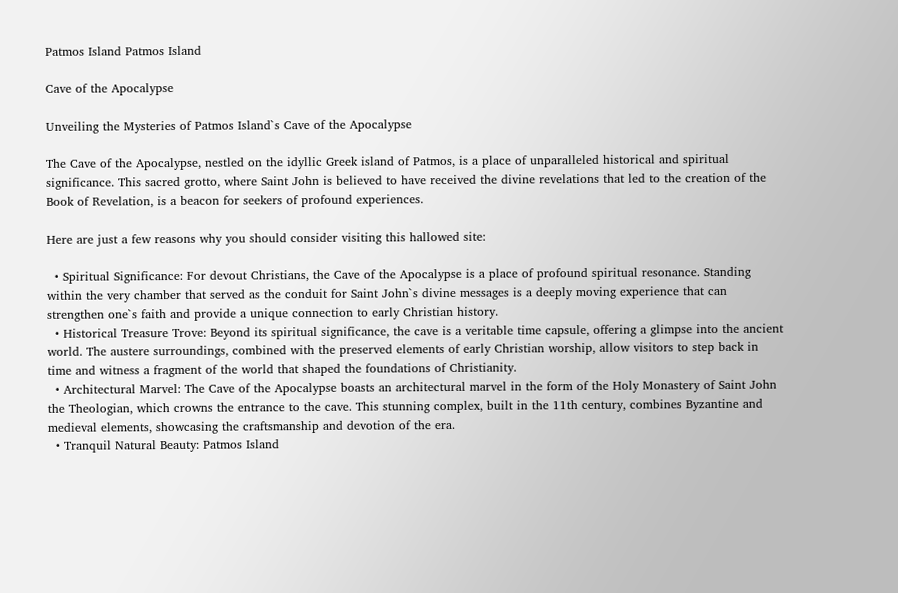Patmos Island Patmos Island

Cave of the Apocalypse

Unveiling the Mysteries of Patmos Island`s Cave of the Apocalypse

The Cave of the Apocalypse, nestled on the idyllic Greek island of Patmos, is a place of unparalleled historical and spiritual significance. This sacred grotto, where Saint John is believed to have received the divine revelations that led to the creation of the Book of Revelation, is a beacon for seekers of profound experiences.

Here are just a few reasons why you should consider visiting this hallowed site:

  • Spiritual Significance: For devout Christians, the Cave of the Apocalypse is a place of profound spiritual resonance. Standing within the very chamber that served as the conduit for Saint John`s divine messages is a deeply moving experience that can strengthen one`s faith and provide a unique connection to early Christian history.
  • Historical Treasure Trove: Beyond its spiritual significance, the cave is a veritable time capsule, offering a glimpse into the ancient world. The austere surroundings, combined with the preserved elements of early Christian worship, allow visitors to step back in time and witness a fragment of the world that shaped the foundations of Christianity.
  • Architectural Marvel: The Cave of the Apocalypse boasts an architectural marvel in the form of the Holy Monastery of Saint John the Theologian, which crowns the entrance to the cave. This stunning complex, built in the 11th century, combines Byzantine and medieval elements, showcasing the craftsmanship and devotion of the era.
  • Tranquil Natural Beauty: Patmos Island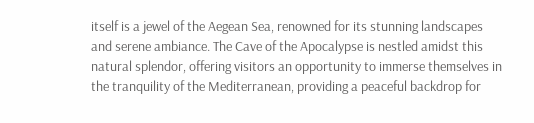itself is a jewel of the Aegean Sea, renowned for its stunning landscapes and serene ambiance. The Cave of the Apocalypse is nestled amidst this natural splendor, offering visitors an opportunity to immerse themselves in the tranquility of the Mediterranean, providing a peaceful backdrop for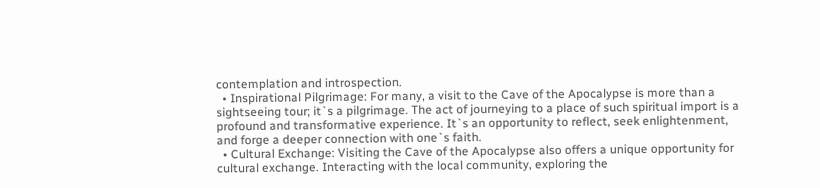contemplation and introspection.
  • Inspirational Pilgrimage: For many, a visit to the Cave of the Apocalypse is more than a sightseeing tour; it`s a pilgrimage. The act of journeying to a place of such spiritual import is a profound and transformative experience. It`s an opportunity to reflect, seek enlightenment, and forge a deeper connection with one`s faith.
  • Cultural Exchange: Visiting the Cave of the Apocalypse also offers a unique opportunity for cultural exchange. Interacting with the local community, exploring the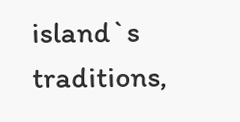island`s traditions,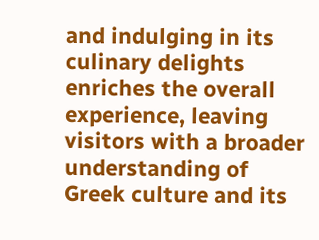and indulging in its culinary delights enriches the overall experience, leaving visitors with a broader understanding of Greek culture and its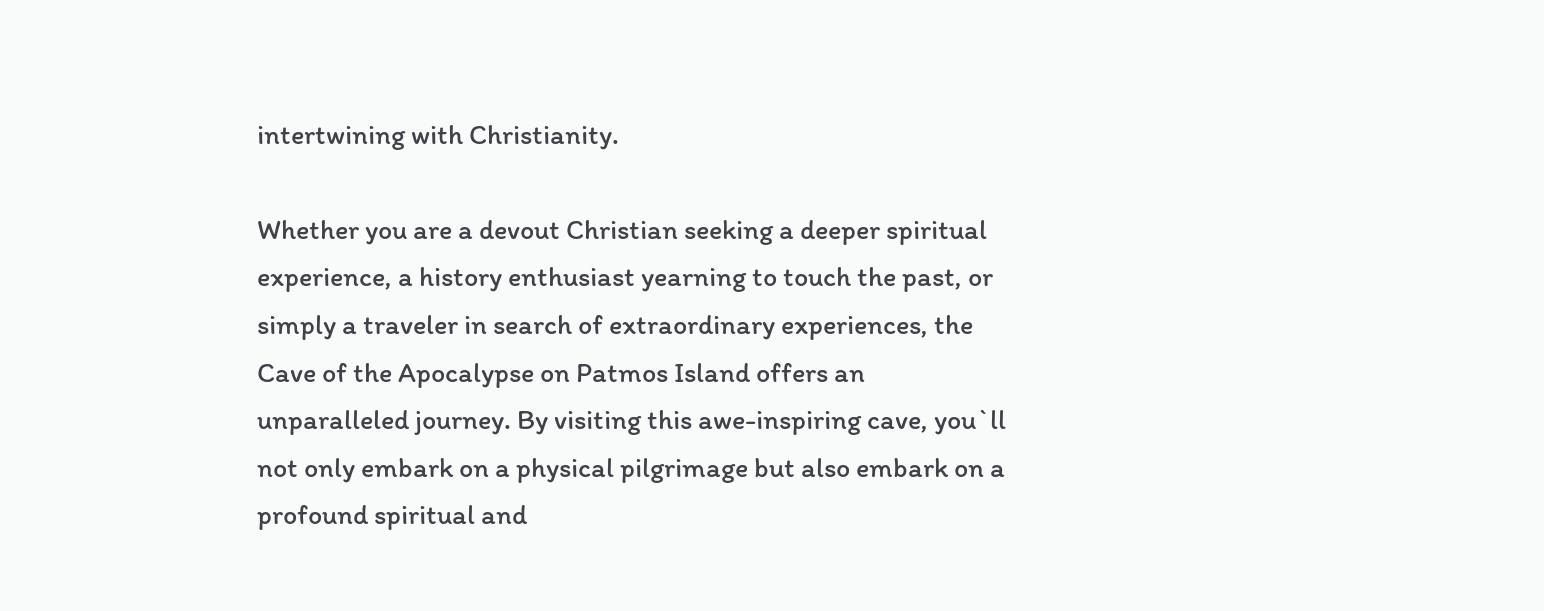intertwining with Christianity.

Whether you are a devout Christian seeking a deeper spiritual experience, a history enthusiast yearning to touch the past, or simply a traveler in search of extraordinary experiences, the Cave of the Apocalypse on Patmos Island offers an unparalleled journey. By visiting this awe-inspiring cave, you`ll not only embark on a physical pilgrimage but also embark on a profound spiritual and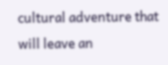cultural adventure that will leave an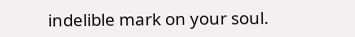indelible mark on your soul.